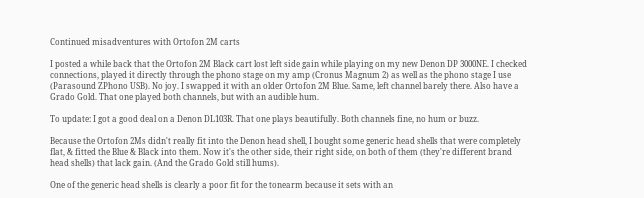Continued misadventures with Ortofon 2M carts

I posted a while back that the Ortofon 2M Black cart lost left side gain while playing on my new Denon DP 3000NE. I checked connections, played it directly through the phono stage on my amp (Cronus Magnum 2) as well as the phono stage I use (Parasound ZPhono USB). No joy. I swapped it with an older Ortofon 2M Blue. Same, left channel barely there. Also have a Grado Gold. That one played both channels, but with an audible hum.

To update: I got a good deal on a Denon DL103R. That one plays beautifully. Both channels fine, no hum or buzz.

Because the Ortofon 2Ms didn't really fit into the Denon head shell, I bought some generic head shells that were completely flat, & fitted the Blue & Black into them. Now it's the other side, their right side, on both of them (they're different brand head shells) that lack gain. (And the Grado Gold still hums).

One of the generic head shells is clearly a poor fit for the tonearm because it sets with an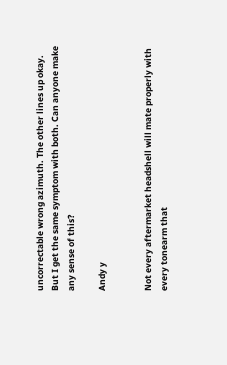uncorrectable wrong azimuth. The other lines up okay. But I get the same symptom with both. Can anyone make any sense of this?

Andy y


Not every aftermarket headshell will mate properly with every tonearm that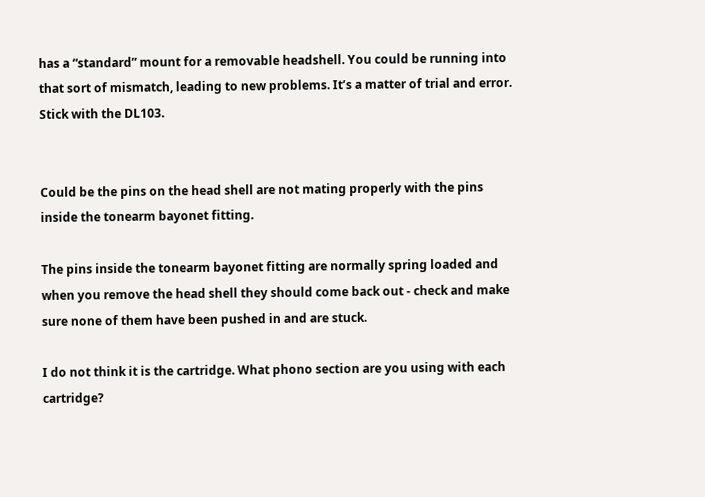has a “standard” mount for a removable headshell. You could be running into that sort of mismatch, leading to new problems. It’s a matter of trial and error. Stick with the DL103.


Could be the pins on the head shell are not mating properly with the pins inside the tonearm bayonet fitting.

The pins inside the tonearm bayonet fitting are normally spring loaded and when you remove the head shell they should come back out - check and make sure none of them have been pushed in and are stuck.

I do not think it is the cartridge. What phono section are you using with each cartridge?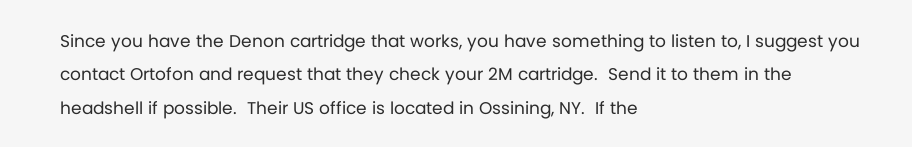Since you have the Denon cartridge that works, you have something to listen to, I suggest you contact Ortofon and request that they check your 2M cartridge.  Send it to them in the headshell if possible.  Their US office is located in Ossining, NY.  If the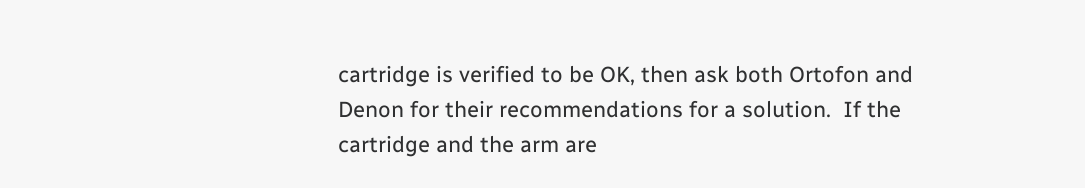cartridge is verified to be OK, then ask both Ortofon and Denon for their recommendations for a solution.  If the cartridge and the arm are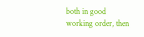both in good working order, then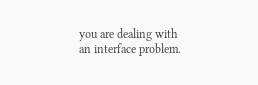you are dealing with an interface problem.